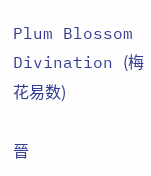Plum Blossom Divination (梅花易数)

晉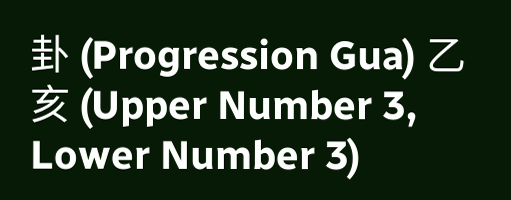卦 (Progression Gua) 乙亥 (Upper Number 3, Lower Number 3)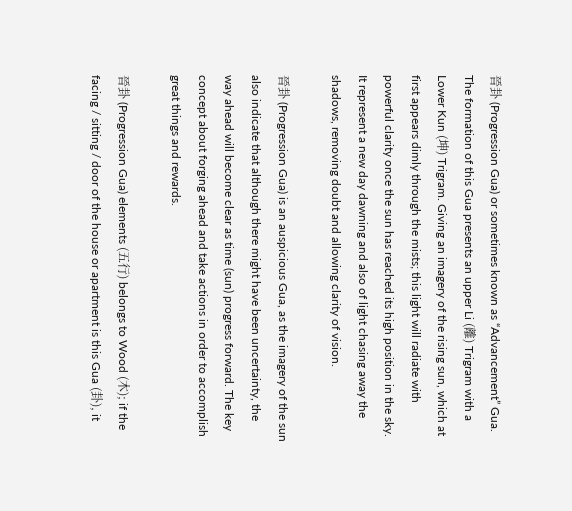晉卦 (Progression Gua) or sometimes known as “Advancement” Gua. The formation of this Gua presents an upper Li (離) Trigram with a Lower Kun (坤) Trigram. Giving an imagery of the rising sun, which at first appears dimly through the mists; this light will radiate with powerful clarity once the sun has reached its high position in the sky. It represent a new day dawning and also of light chasing away the shadows, removing doubt and allowing clarity of vision.

晉卦 (Progression Gua) is an auspicious Gua, as the imagery of the sun also indicate that although there might have been uncertainty, the way ahead will become clear as time (sun) progress forward. The key concept about forging ahead and take actions in order to accomplish great things and rewards.

晉卦 (Progression Gua) elements (五行) belongs to Wood (木); if the facing / sitting / door of the house or apartment is this Gua (卦), it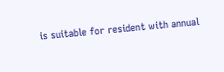is suitable for resident with annual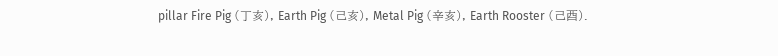pillar Fire Pig (丁亥), Earth Pig (己亥), Metal Pig (辛亥), Earth Rooster (己酉).